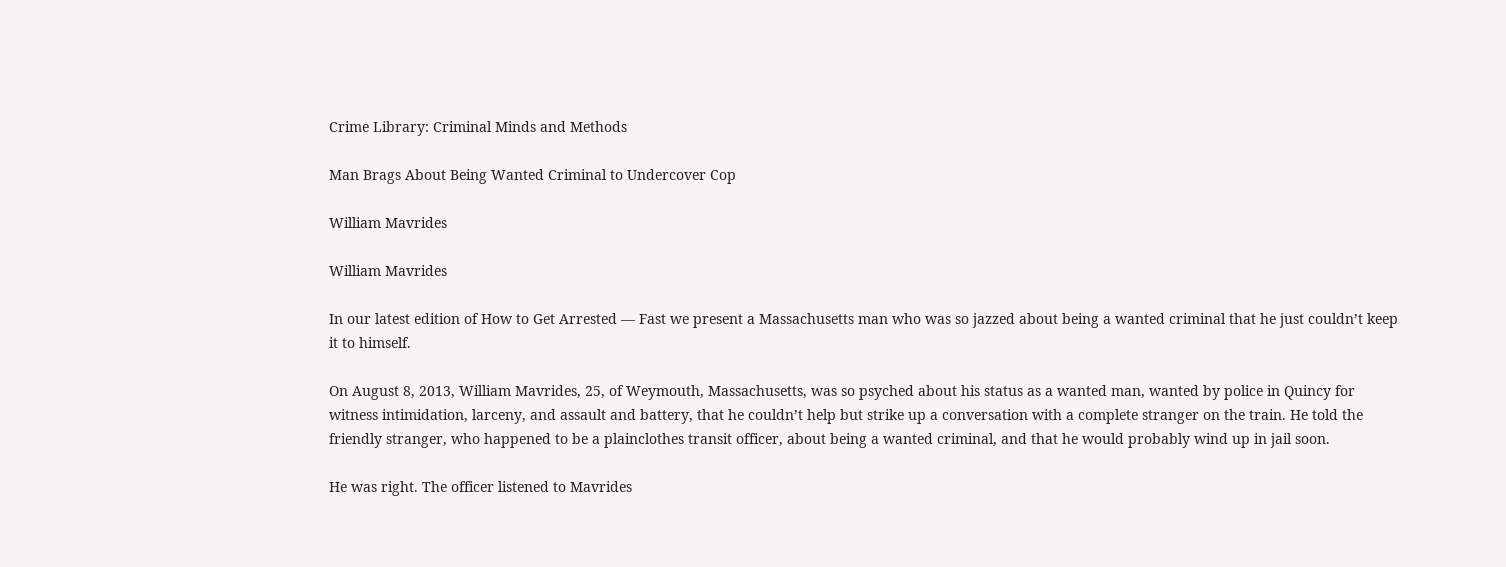Crime Library: Criminal Minds and Methods

Man Brags About Being Wanted Criminal to Undercover Cop

William Mavrides

William Mavrides

In our latest edition of How to Get Arrested — Fast we present a Massachusetts man who was so jazzed about being a wanted criminal that he just couldn’t keep it to himself.

On August 8, 2013, William Mavrides, 25, of Weymouth, Massachusetts, was so psyched about his status as a wanted man, wanted by police in Quincy for witness intimidation, larceny, and assault and battery, that he couldn’t help but strike up a conversation with a complete stranger on the train. He told the friendly stranger, who happened to be a plainclothes transit officer, about being a wanted criminal, and that he would probably wind up in jail soon.

He was right. The officer listened to Mavrides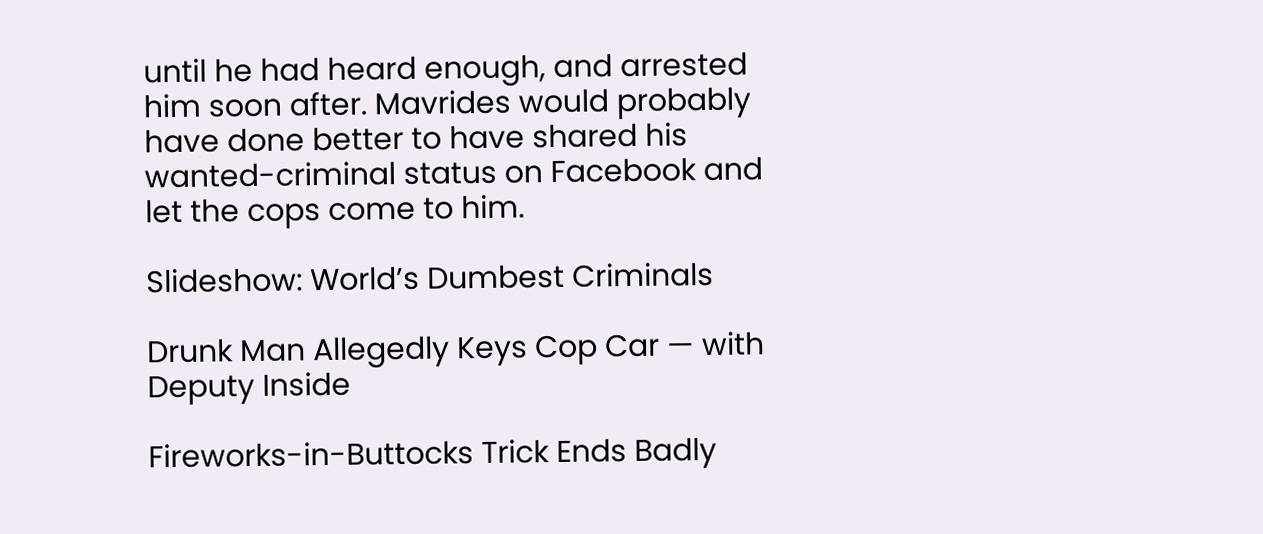until he had heard enough, and arrested him soon after. Mavrides would probably have done better to have shared his wanted-criminal status on Facebook and let the cops come to him.

Slideshow: World’s Dumbest Criminals

Drunk Man Allegedly Keys Cop Car — with Deputy Inside

Fireworks-in-Buttocks Trick Ends Badly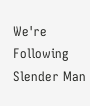We're Following
Slender Man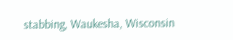stabbing, Waukesha, Wisconsin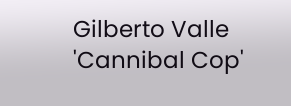Gilberto Valle 'Cannibal Cop'